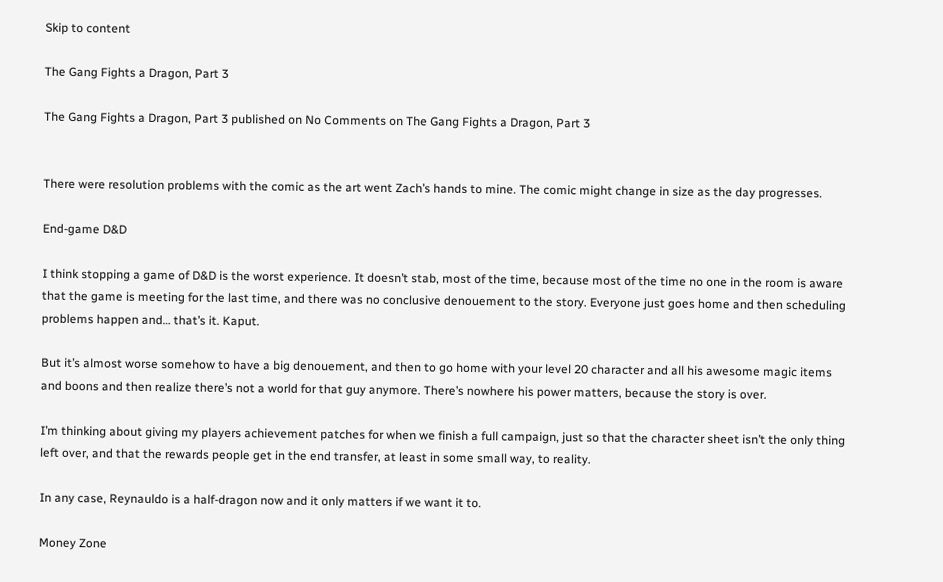Skip to content

The Gang Fights a Dragon, Part 3

The Gang Fights a Dragon, Part 3 published on No Comments on The Gang Fights a Dragon, Part 3


There were resolution problems with the comic as the art went Zach’s hands to mine. The comic might change in size as the day progresses.

End-game D&D

I think stopping a game of D&D is the worst experience. It doesn’t stab, most of the time, because most of the time no one in the room is aware that the game is meeting for the last time, and there was no conclusive denouement to the story. Everyone just goes home and then scheduling problems happen and… that’s it. Kaput.

But it’s almost worse somehow to have a big denouement, and then to go home with your level 20 character and all his awesome magic items and boons and then realize there’s not a world for that guy anymore. There’s nowhere his power matters, because the story is over.

I’m thinking about giving my players achievement patches for when we finish a full campaign, just so that the character sheet isn’t the only thing left over, and that the rewards people get in the end transfer, at least in some small way, to reality.

In any case, Reynauldo is a half-dragon now and it only matters if we want it to.

Money Zone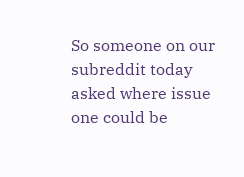So someone on our subreddit today asked where issue one could be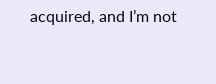acquired, and I’m not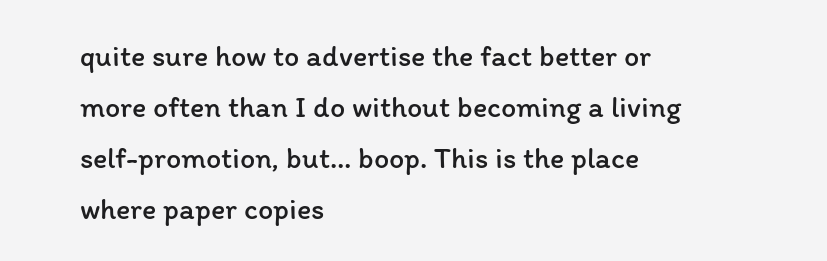quite sure how to advertise the fact better or more often than I do without becoming a living self-promotion, but… boop. This is the place where paper copies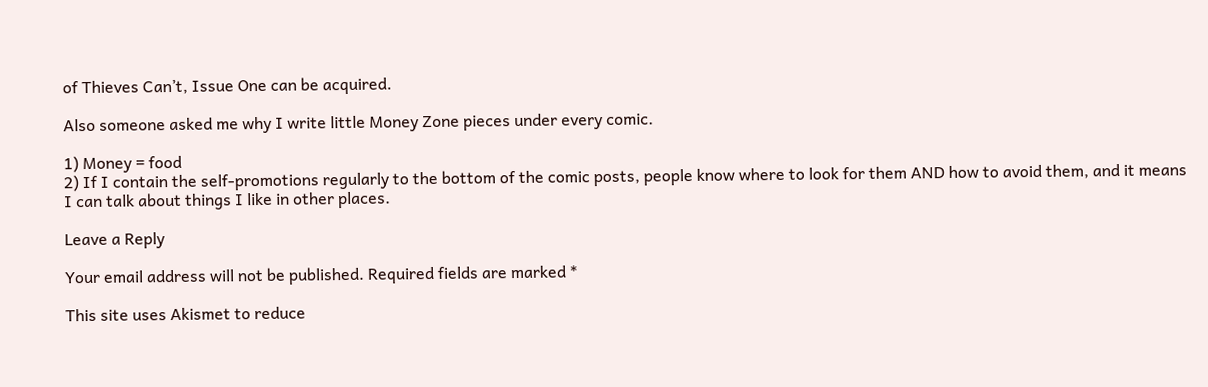of Thieves Can’t, Issue One can be acquired.

Also someone asked me why I write little Money Zone pieces under every comic.

1) Money = food
2) If I contain the self-promotions regularly to the bottom of the comic posts, people know where to look for them AND how to avoid them, and it means I can talk about things I like in other places.

Leave a Reply

Your email address will not be published. Required fields are marked *

This site uses Akismet to reduce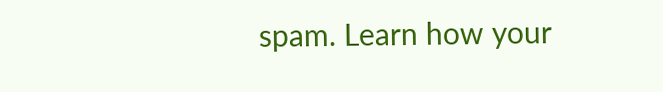spam. Learn how your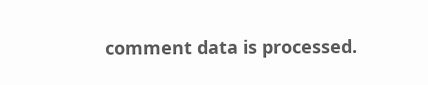comment data is processed.